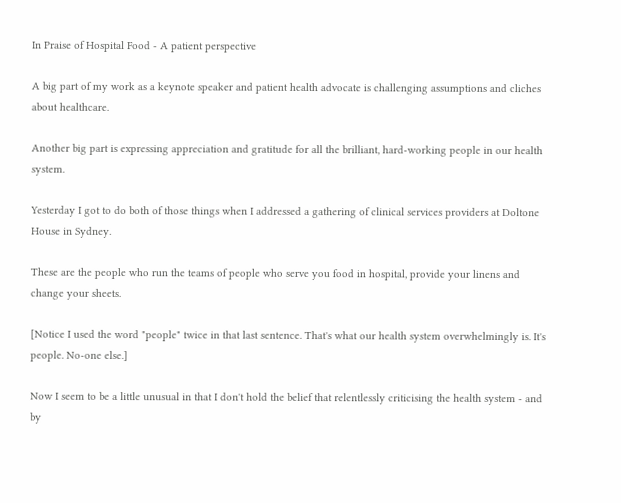In Praise of Hospital Food - A patient perspective

A big part of my work as a keynote speaker and patient health advocate is challenging assumptions and cliches about healthcare.

Another big part is expressing appreciation and gratitude for all the brilliant, hard-working people in our health system.

Yesterday I got to do both of those things when I addressed a gathering of clinical services providers at Doltone House in Sydney.

These are the people who run the teams of people who serve you food in hospital, provide your linens and change your sheets.

[Notice I used the word "people" twice in that last sentence. That's what our health system overwhelmingly is. It's people. No-one else.]

Now I seem to be a little unusual in that I don't hold the belief that relentlessly criticising the health system - and by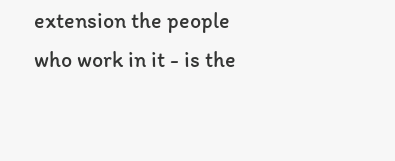extension the people who work in it - is the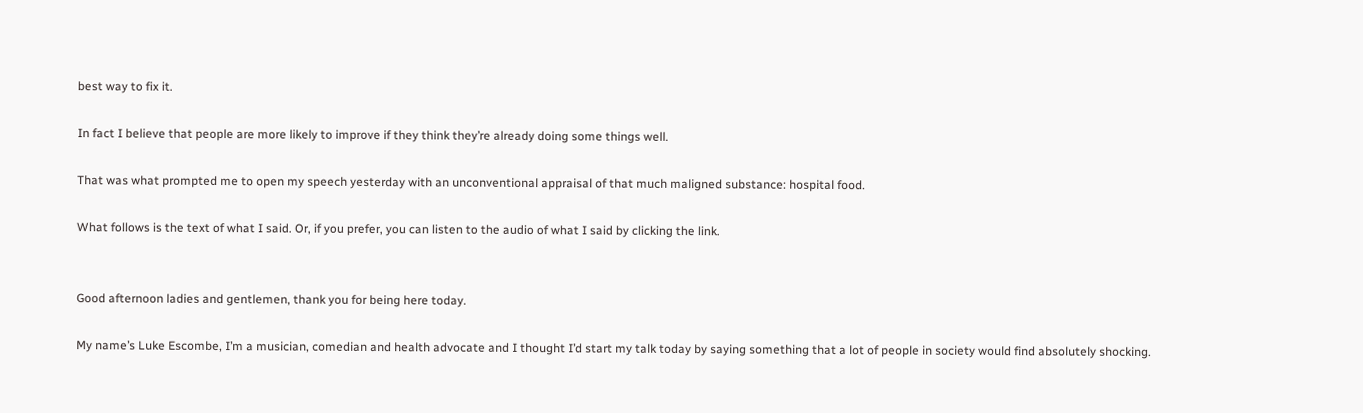best way to fix it.

In fact I believe that people are more likely to improve if they think they’re already doing some things well.

That was what prompted me to open my speech yesterday with an unconventional appraisal of that much maligned substance: hospital food.

What follows is the text of what I said. Or, if you prefer, you can listen to the audio of what I said by clicking the link.


Good afternoon ladies and gentlemen, thank you for being here today.

My name’s Luke Escombe, I’m a musician, comedian and health advocate and I thought I’d start my talk today by saying something that a lot of people in society would find absolutely shocking.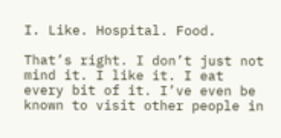I. Like. Hospital. Food.

That’s right. I don’t just not mind it. I like it. I eat every bit of it. I’ve even be known to visit other people in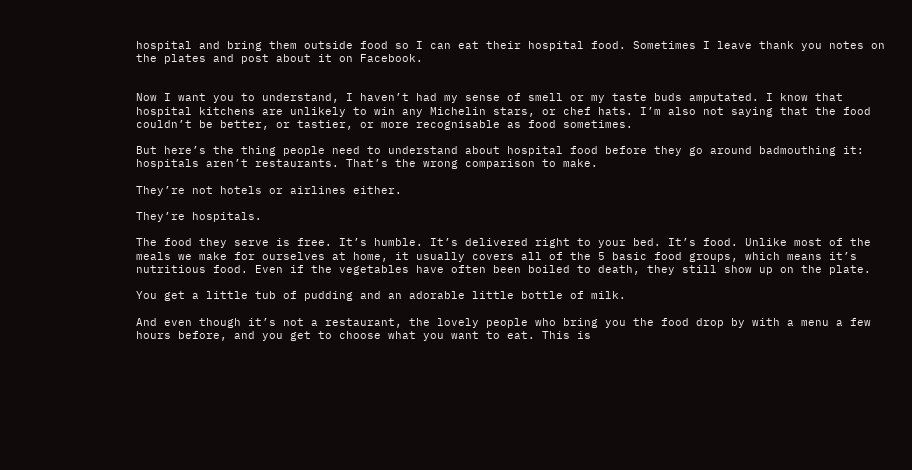hospital and bring them outside food so I can eat their hospital food. Sometimes I leave thank you notes on the plates and post about it on Facebook.


Now I want you to understand, I haven’t had my sense of smell or my taste buds amputated. I know that hospital kitchens are unlikely to win any Michelin stars, or chef hats. I’m also not saying that the food couldn’t be better, or tastier, or more recognisable as food sometimes.

But here’s the thing people need to understand about hospital food before they go around badmouthing it: hospitals aren’t restaurants. That’s the wrong comparison to make.

They’re not hotels or airlines either.

They’re hospitals.

The food they serve is free. It’s humble. It’s delivered right to your bed. It’s food. Unlike most of the meals we make for ourselves at home, it usually covers all of the 5 basic food groups, which means it’s nutritious food. Even if the vegetables have often been boiled to death, they still show up on the plate.

You get a little tub of pudding and an adorable little bottle of milk.

And even though it’s not a restaurant, the lovely people who bring you the food drop by with a menu a few hours before, and you get to choose what you want to eat. This is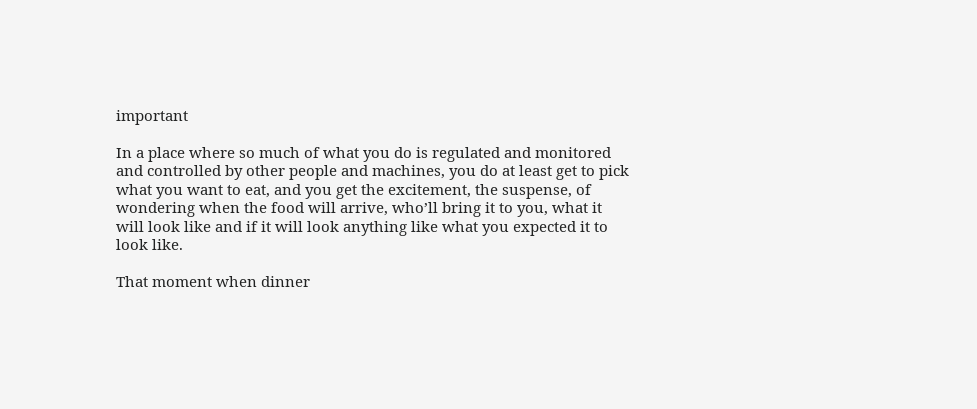important

In a place where so much of what you do is regulated and monitored and controlled by other people and machines, you do at least get to pick what you want to eat, and you get the excitement, the suspense, of wondering when the food will arrive, who’ll bring it to you, what it will look like and if it will look anything like what you expected it to look like.

That moment when dinner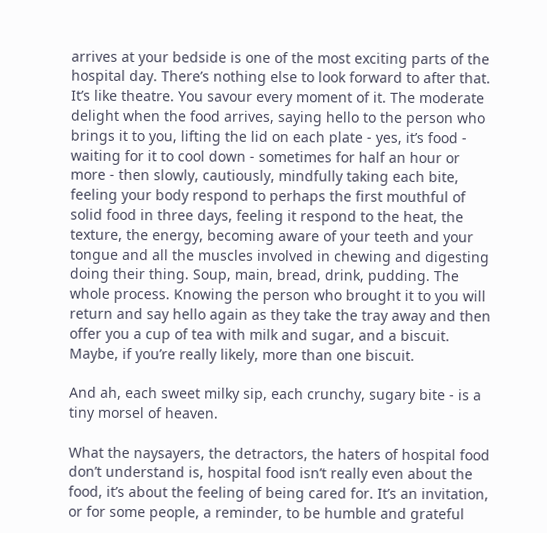arrives at your bedside is one of the most exciting parts of the hospital day. There’s nothing else to look forward to after that. It’s like theatre. You savour every moment of it. The moderate delight when the food arrives, saying hello to the person who brings it to you, lifting the lid on each plate - yes, it’s food - waiting for it to cool down - sometimes for half an hour or more - then slowly, cautiously, mindfully taking each bite, feeling your body respond to perhaps the first mouthful of solid food in three days, feeling it respond to the heat, the texture, the energy, becoming aware of your teeth and your tongue and all the muscles involved in chewing and digesting doing their thing. Soup, main, bread, drink, pudding. The whole process. Knowing the person who brought it to you will return and say hello again as they take the tray away and then offer you a cup of tea with milk and sugar, and a biscuit. Maybe, if you’re really likely, more than one biscuit.

And ah, each sweet milky sip, each crunchy, sugary bite - is a tiny morsel of heaven.

What the naysayers, the detractors, the haters of hospital food don’t understand is, hospital food isn’t really even about the food, it’s about the feeling of being cared for. It’s an invitation, or for some people, a reminder, to be humble and grateful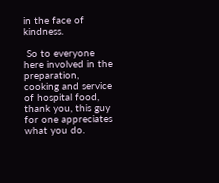in the face of kindness.

 So to everyone here involved in the preparation, cooking and service of hospital food, thank you, this guy for one appreciates what you do.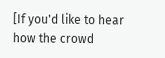[If you'd like to hear how the crowd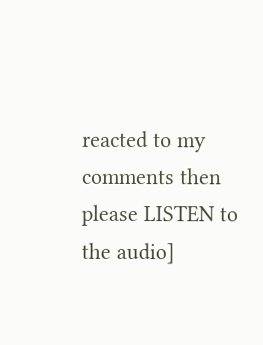reacted to my comments then please LISTEN to the audio]